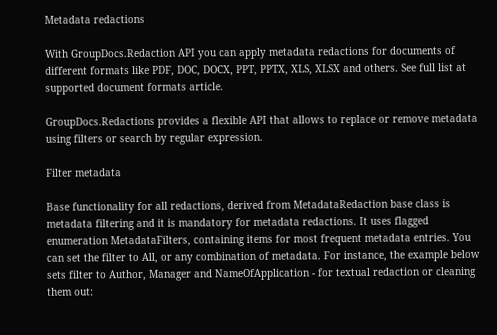Metadata redactions

With GroupDocs.Redaction API you can apply metadata redactions for documents of different formats like PDF, DOC, DOCX, PPT, PPTX, XLS, XLSX and others. See full list at supported document formats article.

GroupDocs.Redactions provides a flexible API that allows to replace or remove metadata using filters or search by regular expression.

Filter metadata

Base functionality for all redactions, derived from MetadataRedaction base class is metadata filtering and it is mandatory for metadata redactions. It uses flagged enumeration MetadataFilters, containing items for most frequent metadata entries. You can set the filter to All, or any combination of metadata. For instance, the example below sets filter to Author, Manager and NameOfApplication - for textual redaction or cleaning them out: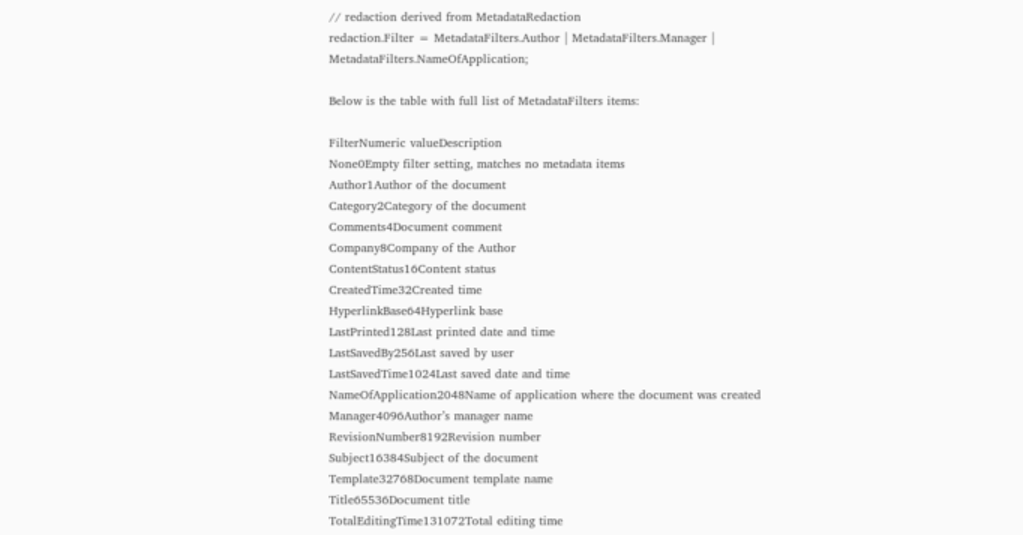// redaction derived from MetadataRedaction
redaction.Filter = MetadataFilters.Author | MetadataFilters.Manager | MetadataFilters.NameOfApplication;

Below is the table with full list of MetadataFilters items:

FilterNumeric valueDescription
None0Empty filter setting, matches no metadata items
Author1Author of the document
Category2Category of the document
Comments4Document comment
Company8Company of the Author
ContentStatus16Content status
CreatedTime32Created time
HyperlinkBase64Hyperlink base
LastPrinted128Last printed date and time
LastSavedBy256Last saved by user
LastSavedTime1024Last saved date and time
NameOfApplication2048Name of application where the document was created
Manager4096Author’s manager name
RevisionNumber8192Revision number
Subject16384Subject of the document
Template32768Document template name
Title65536Document title
TotalEditingTime131072Total editing time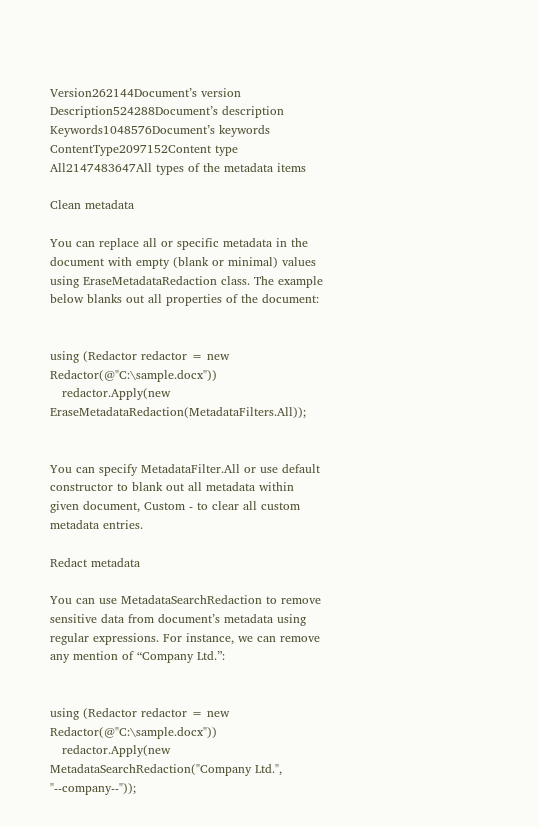Version262144Document’s version
Description524288Document’s description
Keywords1048576Document’s keywords
ContentType2097152Content type
All2147483647All types of the metadata items

Clean metadata

You can replace all or specific metadata in the document with empty (blank or minimal) values using EraseMetadataRedaction class. The example below blanks out all properties of the document:


using (Redactor redactor = new Redactor(@"C:\sample.docx"))
   redactor.Apply(new EraseMetadataRedaction(MetadataFilters.All));


You can specify MetadataFilter.All or use default constructor to blank out all metadata within given document, Custom - to clear all custom metadata entries.

Redact metadata

You can use MetadataSearchRedaction to remove sensitive data from document’s metadata using regular expressions. For instance, we can remove any mention of “Company Ltd.”:


using (Redactor redactor = new Redactor(@"C:\sample.docx"))
   redactor.Apply(new MetadataSearchRedaction("Company Ltd.", "--company--"));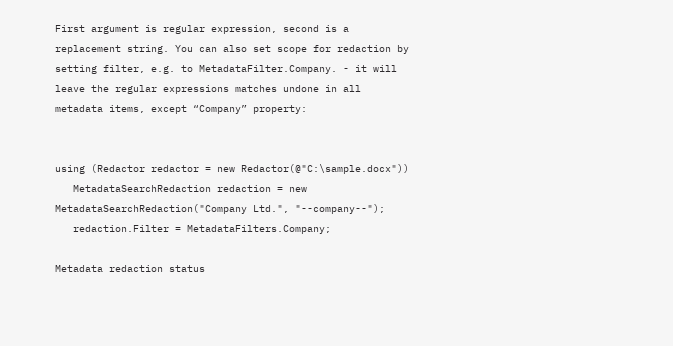First argument is regular expression, second is a replacement string. You can also set scope for redaction by setting filter, e.g. to MetadataFilter.Company. - it will leave the regular expressions matches undone in all metadata items, except “Company” property:


using (Redactor redactor = new Redactor(@"C:\sample.docx"))
   MetadataSearchRedaction redaction = new MetadataSearchRedaction("Company Ltd.", "--company--");
   redaction.Filter = MetadataFilters.Company;

Metadata redaction status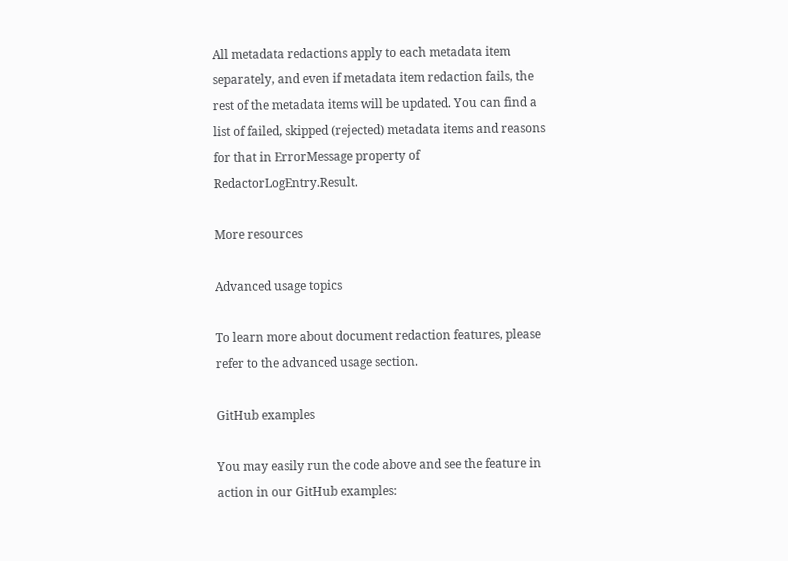All metadata redactions apply to each metadata item separately, and even if metadata item redaction fails, the rest of the metadata items will be updated. You can find a list of failed, skipped (rejected) metadata items and reasons for that in ErrorMessage property of RedactorLogEntry.Result.

More resources

Advanced usage topics

To learn more about document redaction features, please refer to the advanced usage section.

GitHub examples

You may easily run the code above and see the feature in action in our GitHub examples: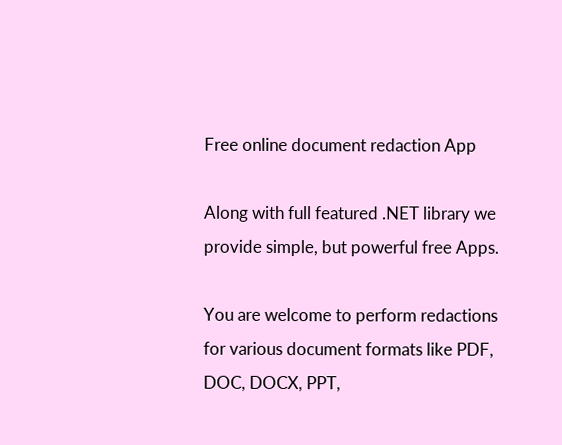Free online document redaction App

Along with full featured .NET library we provide simple, but powerful free Apps.

You are welcome to perform redactions for various document formats like PDF, DOC, DOCX, PPT,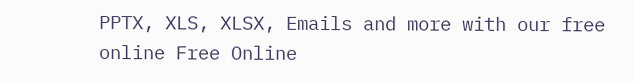PPTX, XLS, XLSX, Emails and more with our free online Free Online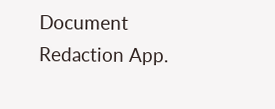Document Redaction App.